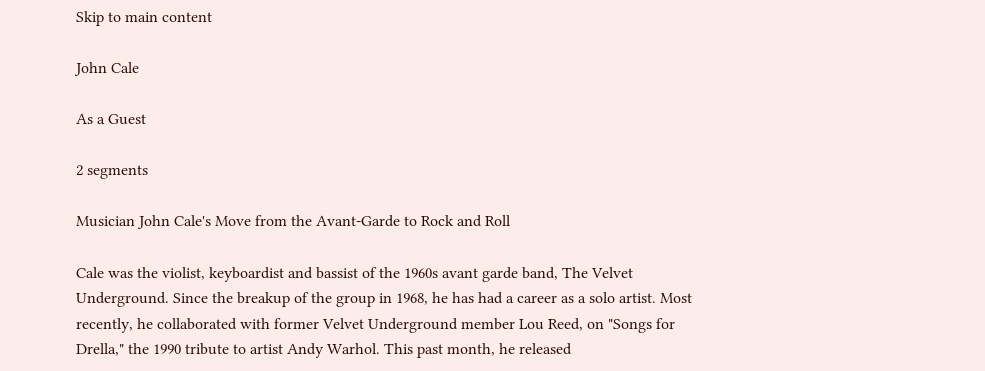Skip to main content

John Cale

As a Guest

2 segments

Musician John Cale's Move from the Avant-Garde to Rock and Roll

Cale was the violist, keyboardist and bassist of the 1960s avant garde band, The Velvet Underground. Since the breakup of the group in 1968, he has had a career as a solo artist. Most recently, he collaborated with former Velvet Underground member Lou Reed, on "Songs for Drella," the 1990 tribute to artist Andy Warhol. This past month, he released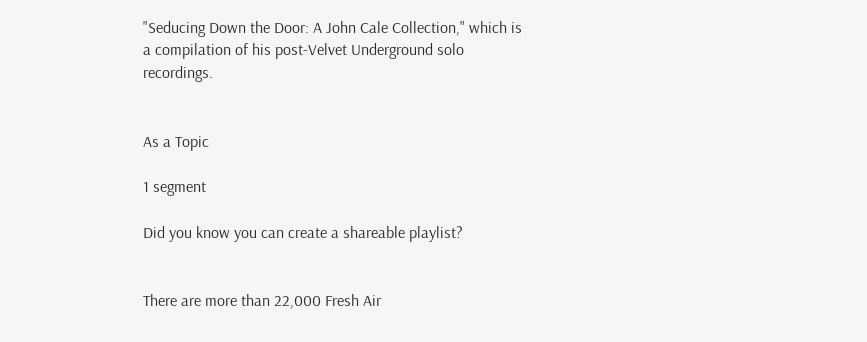"Seducing Down the Door: A John Cale Collection," which is a compilation of his post-Velvet Underground solo recordings.


As a Topic

1 segment

Did you know you can create a shareable playlist?


There are more than 22,000 Fresh Air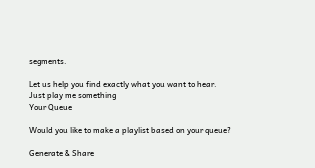segments.

Let us help you find exactly what you want to hear.
Just play me something
Your Queue

Would you like to make a playlist based on your queue?

Generate & Share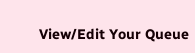View/Edit Your Queue